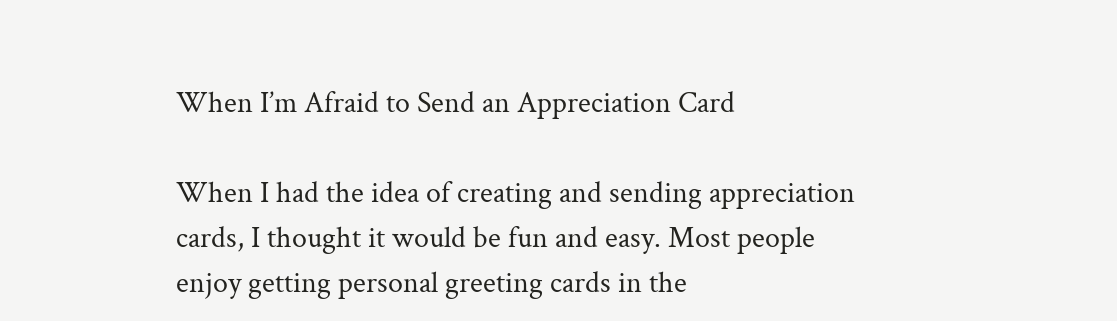When I’m Afraid to Send an Appreciation Card

When I had the idea of creating and sending appreciation cards, I thought it would be fun and easy. Most people enjoy getting personal greeting cards in the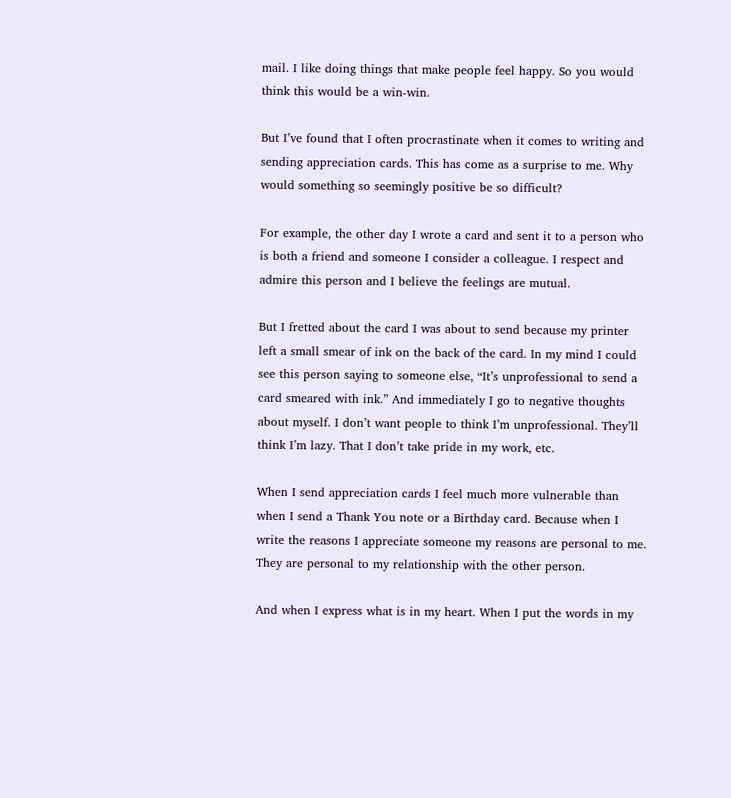mail. I like doing things that make people feel happy. So you would think this would be a win-win.

But I’ve found that I often procrastinate when it comes to writing and sending appreciation cards. This has come as a surprise to me. Why would something so seemingly positive be so difficult?

For example, the other day I wrote a card and sent it to a person who is both a friend and someone I consider a colleague. I respect and admire this person and I believe the feelings are mutual.

But I fretted about the card I was about to send because my printer left a small smear of ink on the back of the card. In my mind I could see this person saying to someone else, “It’s unprofessional to send a card smeared with ink.” And immediately I go to negative thoughts about myself. I don’t want people to think I’m unprofessional. They’ll think I’m lazy. That I don’t take pride in my work, etc.

When I send appreciation cards I feel much more vulnerable than when I send a Thank You note or a Birthday card. Because when I write the reasons I appreciate someone my reasons are personal to me. They are personal to my relationship with the other person.

And when I express what is in my heart. When I put the words in my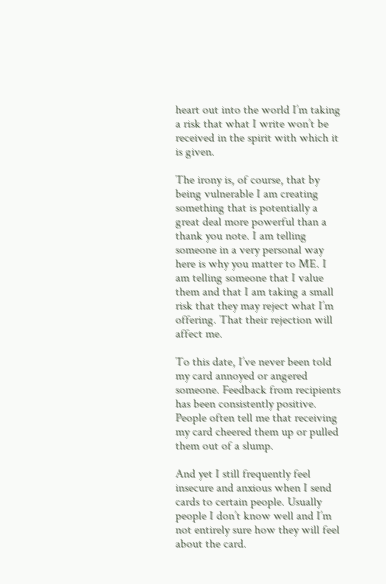heart out into the world I’m taking a risk that what I write won’t be received in the spirit with which it is given.

The irony is, of course, that by being vulnerable I am creating something that is potentially a great deal more powerful than a thank you note. I am telling someone in a very personal way here is why you matter to ME. I am telling someone that I value them and that I am taking a small risk that they may reject what I’m offering. That their rejection will affect me.

To this date, I’ve never been told my card annoyed or angered someone. Feedback from recipients has been consistently positive. People often tell me that receiving my card cheered them up or pulled them out of a slump.

And yet I still frequently feel insecure and anxious when I send cards to certain people. Usually people I don’t know well and I’m not entirely sure how they will feel about the card.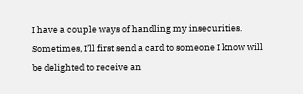I have a couple ways of handling my insecurities. Sometimes, I’ll first send a card to someone I know will be delighted to receive an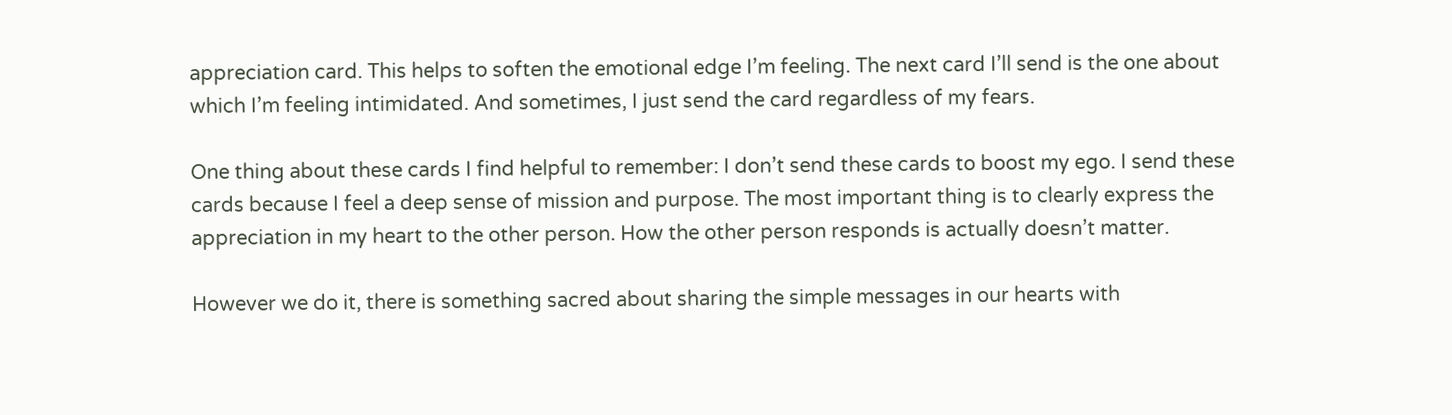appreciation card. This helps to soften the emotional edge I’m feeling. The next card I’ll send is the one about which I’m feeling intimidated. And sometimes, I just send the card regardless of my fears.

One thing about these cards I find helpful to remember: I don’t send these cards to boost my ego. I send these cards because I feel a deep sense of mission and purpose. The most important thing is to clearly express the appreciation in my heart to the other person. How the other person responds is actually doesn’t matter.

However we do it, there is something sacred about sharing the simple messages in our hearts with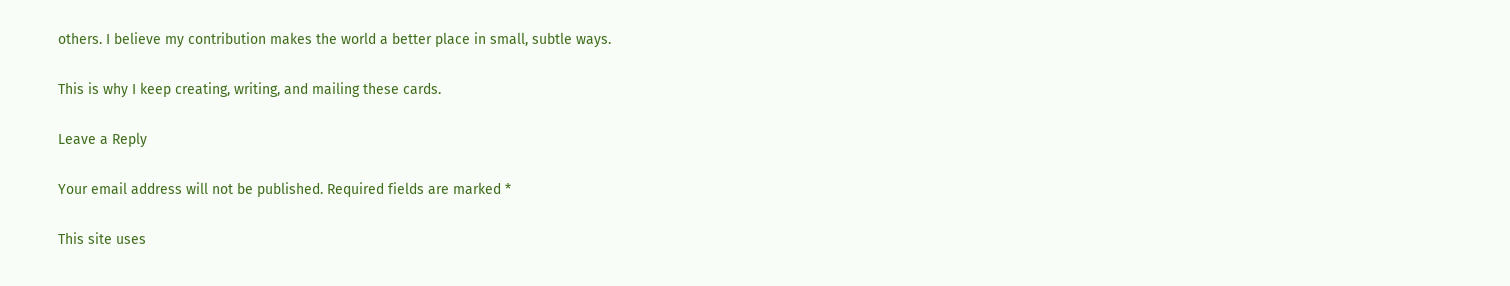others. I believe my contribution makes the world a better place in small, subtle ways.

This is why I keep creating, writing, and mailing these cards.

Leave a Reply

Your email address will not be published. Required fields are marked *

This site uses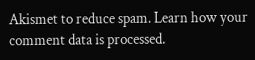Akismet to reduce spam. Learn how your comment data is processed.